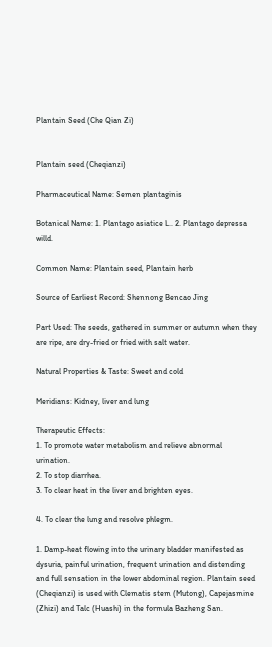Plantain Seed (Che Qian Zi)


Plantain seed (Cheqianzi)

Pharmaceutical Name: Semen plantaginis

Botanical Name: 1. Plantago asiatice L.. 2. Plantago depressa willd.

Common Name: Plantain seed, Plantain herb

Source of Earliest Record: Shennong Bencao Jing

Part Used: The seeds, gathered in summer or autumn when they are ripe, are dry-fried or fried with salt water.

Natural Properties & Taste: Sweet and cold

Meridians: Kidney, liver and lung

Therapeutic Effects:
1. To promote water metabolism and relieve abnormal urination.
2. To stop diarrhea.
3. To clear heat in the liver and brighten eyes.

4. To clear the lung and resolve phlegm.

1. Damp-heat flowing into the urinary bladder manifested as dysuria, painful urination, frequent urination and distending and full sensation in the lower abdominal region. Plantain seed (Cheqianzi) is used with Clematis stem (Mutong), Capejasmine (Zhizi) and Talc (Huashi) in the formula Bazheng San.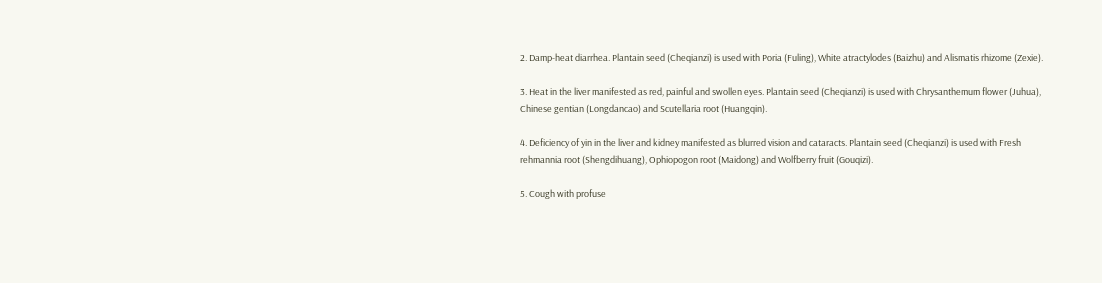2. Damp-heat diarrhea. Plantain seed (Cheqianzi) is used with Poria (Fuling), White atractylodes (Baizhu) and Alismatis rhizome (Zexie).

3. Heat in the liver manifested as red, painful and swollen eyes. Plantain seed (Cheqianzi) is used with Chrysanthemum flower (Juhua), Chinese gentian (Longdancao) and Scutellaria root (Huangqin).

4. Deficiency of yin in the liver and kidney manifested as blurred vision and cataracts. Plantain seed (Cheqianzi) is used with Fresh rehmannia root (Shengdihuang), Ophiopogon root (Maidong) and Wolfberry fruit (Gouqizi).

5. Cough with profuse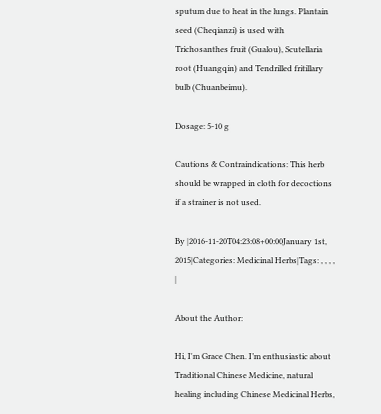sputum due to heat in the lungs. Plantain seed (Cheqianzi) is used with Trichosanthes fruit (Gualou), Scutellaria root (Huangqin) and Tendrilled fritillary bulb (Chuanbeimu).

Dosage: 5-10 g

Cautions & Contraindications: This herb should be wrapped in cloth for decoctions if a strainer is not used.

By |2016-11-20T04:23:08+00:00January 1st, 2015|Categories: Medicinal Herbs|Tags: , , , , |

About the Author:

Hi, I'm Grace Chen. I’m enthusiastic about Traditional Chinese Medicine, natural healing including Chinese Medicinal Herbs,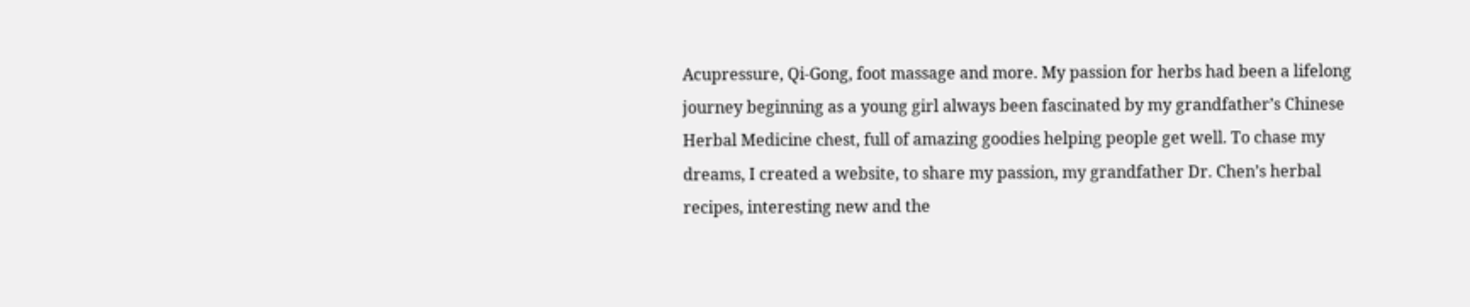Acupressure, Qi-Gong, foot massage and more. My passion for herbs had been a lifelong journey beginning as a young girl always been fascinated by my grandfather’s Chinese Herbal Medicine chest, full of amazing goodies helping people get well. To chase my dreams, I created a website, to share my passion, my grandfather Dr. Chen’s herbal recipes, interesting new and the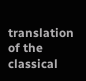translation of the classical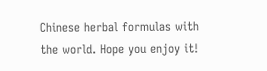Chinese herbal formulas with the world. Hope you enjoy it!